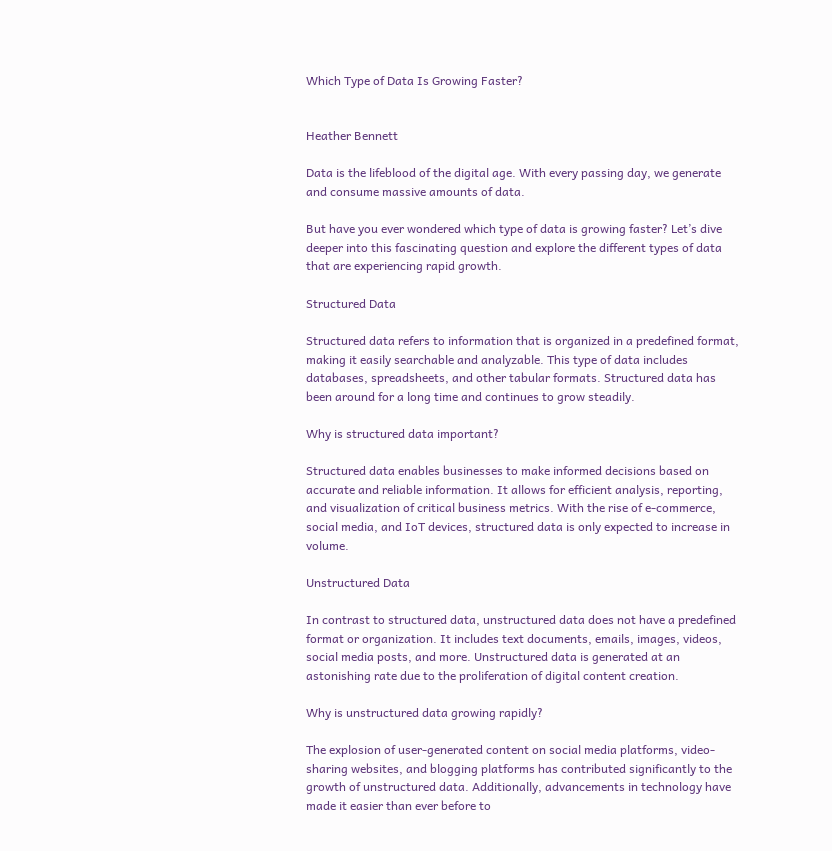Which Type of Data Is Growing Faster?


Heather Bennett

Data is the lifeblood of the digital age. With every passing day, we generate and consume massive amounts of data.

But have you ever wondered which type of data is growing faster? Let’s dive deeper into this fascinating question and explore the different types of data that are experiencing rapid growth.

Structured Data

Structured data refers to information that is organized in a predefined format, making it easily searchable and analyzable. This type of data includes databases, spreadsheets, and other tabular formats. Structured data has been around for a long time and continues to grow steadily.

Why is structured data important?

Structured data enables businesses to make informed decisions based on accurate and reliable information. It allows for efficient analysis, reporting, and visualization of critical business metrics. With the rise of e-commerce, social media, and IoT devices, structured data is only expected to increase in volume.

Unstructured Data

In contrast to structured data, unstructured data does not have a predefined format or organization. It includes text documents, emails, images, videos, social media posts, and more. Unstructured data is generated at an astonishing rate due to the proliferation of digital content creation.

Why is unstructured data growing rapidly?

The explosion of user-generated content on social media platforms, video-sharing websites, and blogging platforms has contributed significantly to the growth of unstructured data. Additionally, advancements in technology have made it easier than ever before to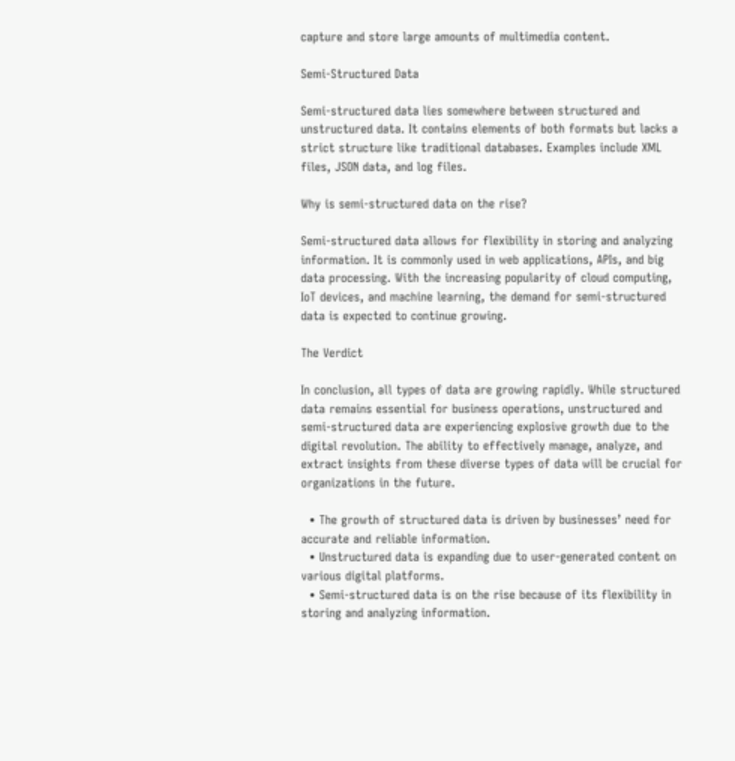capture and store large amounts of multimedia content.

Semi-Structured Data

Semi-structured data lies somewhere between structured and unstructured data. It contains elements of both formats but lacks a strict structure like traditional databases. Examples include XML files, JSON data, and log files.

Why is semi-structured data on the rise?

Semi-structured data allows for flexibility in storing and analyzing information. It is commonly used in web applications, APIs, and big data processing. With the increasing popularity of cloud computing, IoT devices, and machine learning, the demand for semi-structured data is expected to continue growing.

The Verdict

In conclusion, all types of data are growing rapidly. While structured data remains essential for business operations, unstructured and semi-structured data are experiencing explosive growth due to the digital revolution. The ability to effectively manage, analyze, and extract insights from these diverse types of data will be crucial for organizations in the future.

  • The growth of structured data is driven by businesses’ need for accurate and reliable information.
  • Unstructured data is expanding due to user-generated content on various digital platforms.
  • Semi-structured data is on the rise because of its flexibility in storing and analyzing information.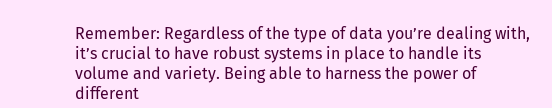Remember: Regardless of the type of data you’re dealing with, it’s crucial to have robust systems in place to handle its volume and variety. Being able to harness the power of different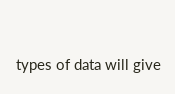types of data will give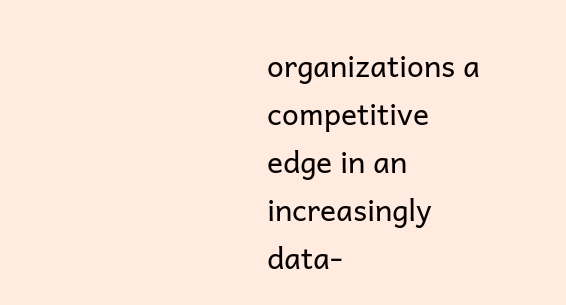organizations a competitive edge in an increasingly data-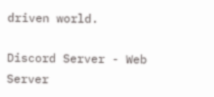driven world.

Discord Server - Web Server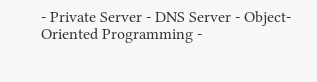- Private Server - DNS Server - Object-Oriented Programming -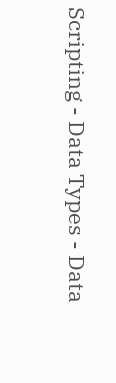Scripting - Data Types - Data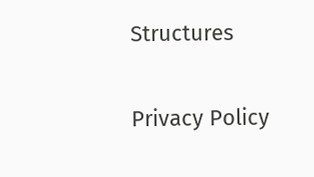Structures

Privacy Policy